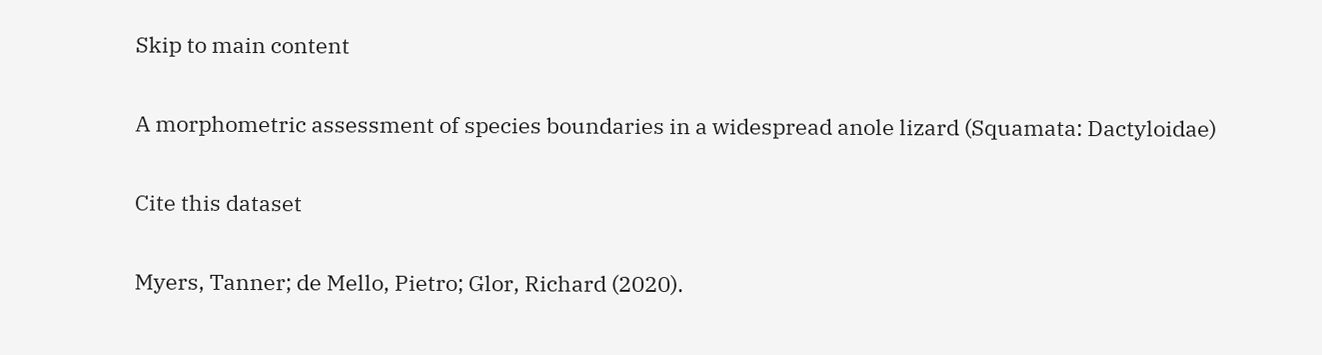Skip to main content

A morphometric assessment of species boundaries in a widespread anole lizard (Squamata: Dactyloidae)

Cite this dataset

Myers, Tanner; de Mello, Pietro; Glor, Richard (2020).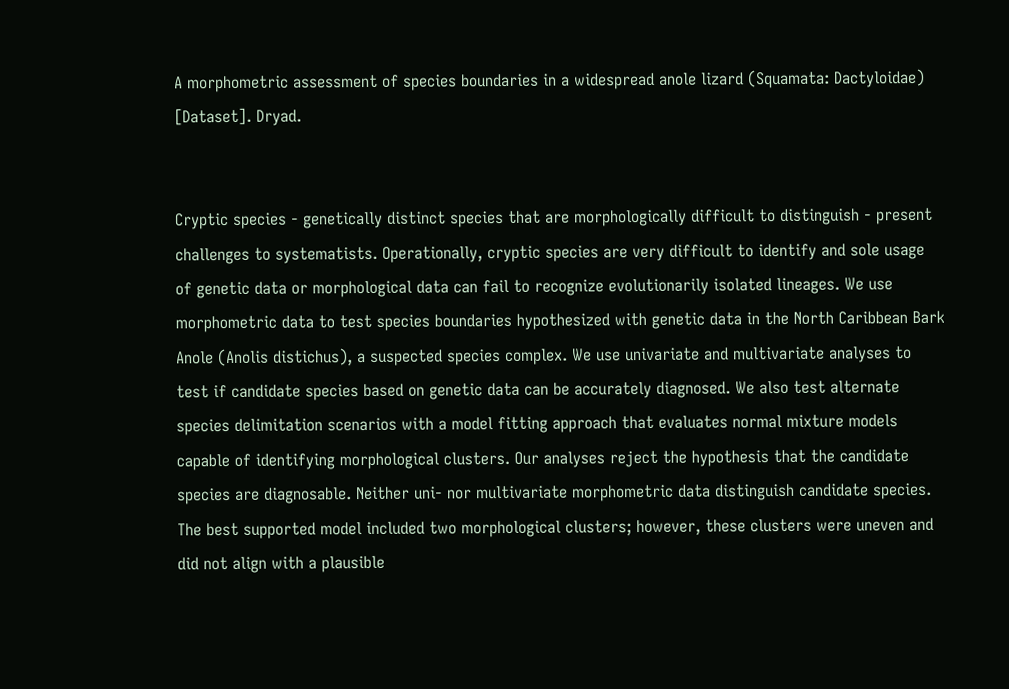A morphometric assessment of species boundaries in a widespread anole lizard (Squamata: Dactyloidae) [Dataset]. Dryad.


Cryptic species - genetically distinct species that are morphologically difficult to distinguish - present challenges to systematists. Operationally, cryptic species are very difficult to identify and sole usage of genetic data or morphological data can fail to recognize evolutionarily isolated lineages. We use morphometric data to test species boundaries hypothesized with genetic data in the North Caribbean Bark Anole (Anolis distichus), a suspected species complex. We use univariate and multivariate analyses to test if candidate species based on genetic data can be accurately diagnosed. We also test alternate species delimitation scenarios with a model fitting approach that evaluates normal mixture models capable of identifying morphological clusters. Our analyses reject the hypothesis that the candidate species are diagnosable. Neither uni- nor multivariate morphometric data distinguish candidate species. The best supported model included two morphological clusters; however, these clusters were uneven and did not align with a plausible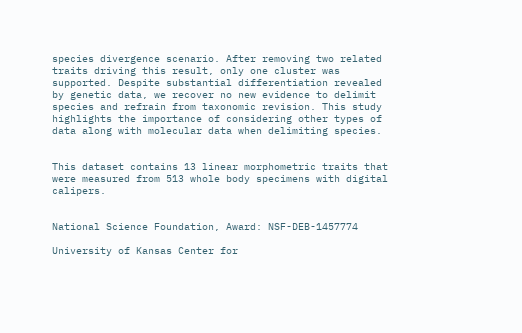species divergence scenario. After removing two related traits driving this result, only one cluster was supported. Despite substantial differentiation revealed by genetic data, we recover no new evidence to delimit species and refrain from taxonomic revision. This study highlights the importance of considering other types of data along with molecular data when delimiting species.


This dataset contains 13 linear morphometric traits that were measured from 513 whole body specimens with digital calipers.


National Science Foundation, Award: NSF-DEB-1457774

University of Kansas Center for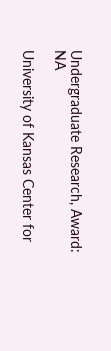Undergraduate Research, Award: NA

University of Kansas Center for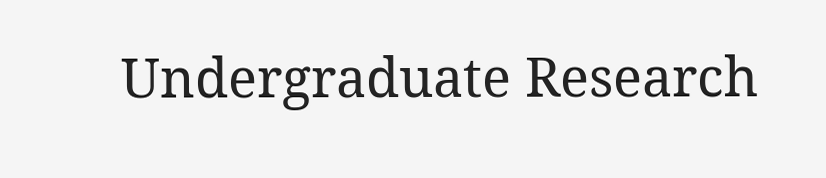Undergraduate Research